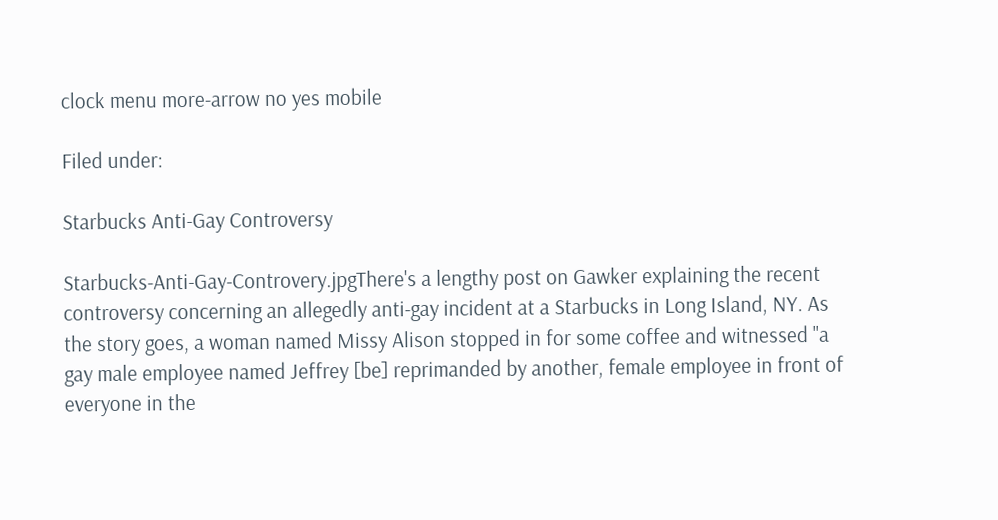clock menu more-arrow no yes mobile

Filed under:

Starbucks Anti-Gay Controversy

Starbucks-Anti-Gay-Controvery.jpgThere's a lengthy post on Gawker explaining the recent controversy concerning an allegedly anti-gay incident at a Starbucks in Long Island, NY. As the story goes, a woman named Missy Alison stopped in for some coffee and witnessed "a gay male employee named Jeffrey [be] reprimanded by another, female employee in front of everyone in the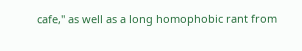cafe," as well as a long homophobic rant from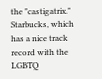the "castigatrix." Starbucks, which has a nice track record with the LGBTQ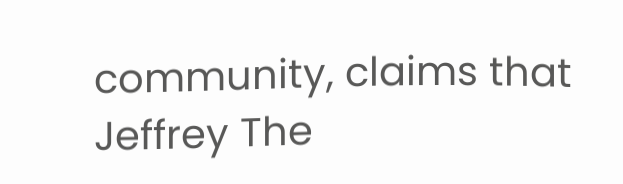community, claims that Jeffrey The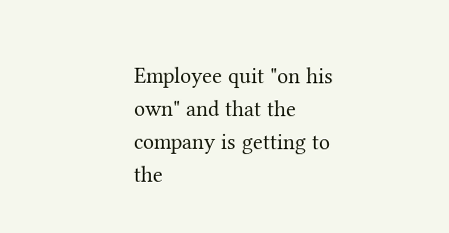Employee quit "on his own" and that the company is getting to the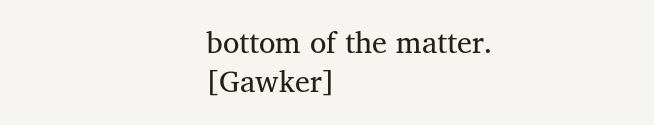bottom of the matter. [Gawker]